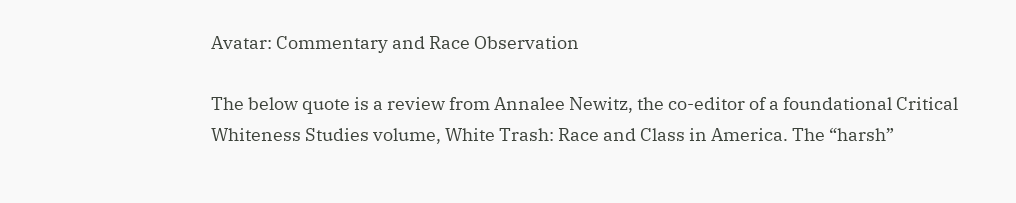Avatar: Commentary and Race Observation

The below quote is a review from Annalee Newitz, the co-editor of a foundational Critical Whiteness Studies volume, White Trash: Race and Class in America. The “harsh”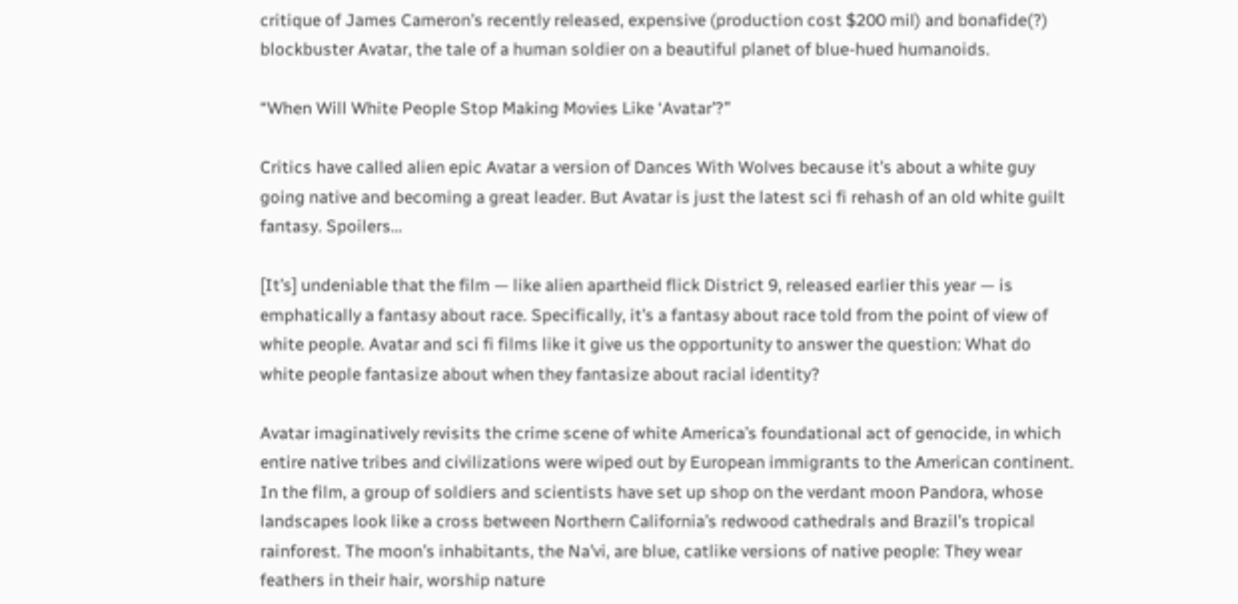critique of James Cameron’s recently released, expensive (production cost $200 mil) and bonafide(?) blockbuster Avatar, the tale of a human soldier on a beautiful planet of blue-hued humanoids.

“When Will White People Stop Making Movies Like ‘Avatar’?”

Critics have called alien epic Avatar a version of Dances With Wolves because it’s about a white guy going native and becoming a great leader. But Avatar is just the latest sci fi rehash of an old white guilt fantasy. Spoilers…

[It’s] undeniable that the film — like alien apartheid flick District 9, released earlier this year — is emphatically a fantasy about race. Specifically, it’s a fantasy about race told from the point of view of white people. Avatar and sci fi films like it give us the opportunity to answer the question: What do white people fantasize about when they fantasize about racial identity?

Avatar imaginatively revisits the crime scene of white America’s foundational act of genocide, in which entire native tribes and civilizations were wiped out by European immigrants to the American continent. In the film, a group of soldiers and scientists have set up shop on the verdant moon Pandora, whose landscapes look like a cross between Northern California’s redwood cathedrals and Brazil’s tropical rainforest. The moon’s inhabitants, the Na’vi, are blue, catlike versions of native people: They wear feathers in their hair, worship nature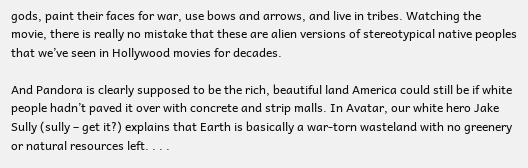gods, paint their faces for war, use bows and arrows, and live in tribes. Watching the movie, there is really no mistake that these are alien versions of stereotypical native peoples that we’ve seen in Hollywood movies for decades.

And Pandora is clearly supposed to be the rich, beautiful land America could still be if white people hadn’t paved it over with concrete and strip malls. In Avatar, our white hero Jake Sully (sully – get it?) explains that Earth is basically a war-torn wasteland with no greenery or natural resources left. . . .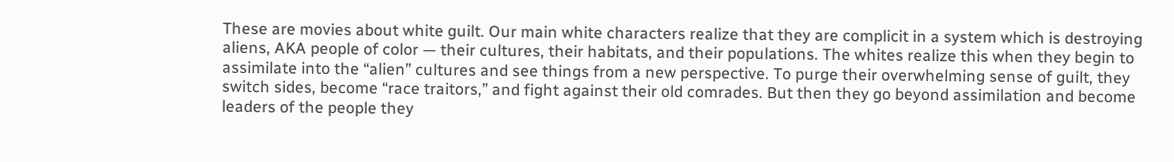These are movies about white guilt. Our main white characters realize that they are complicit in a system which is destroying aliens, AKA people of color — their cultures, their habitats, and their populations. The whites realize this when they begin to assimilate into the “alien” cultures and see things from a new perspective. To purge their overwhelming sense of guilt, they switch sides, become “race traitors,” and fight against their old comrades. But then they go beyond assimilation and become leaders of the people they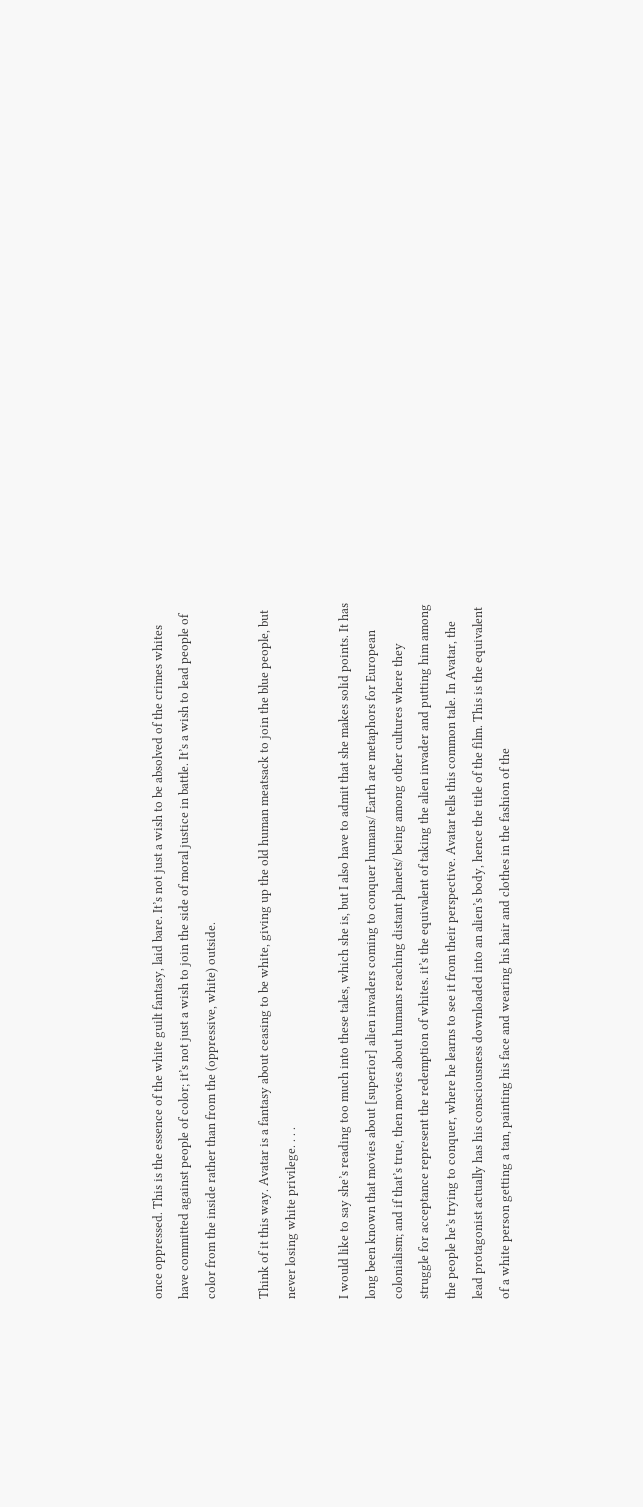once oppressed. This is the essence of the white guilt fantasy, laid bare. It’s not just a wish to be absolved of the crimes whites have committed against people of color; it’s not just a wish to join the side of moral justice in battle. It’s a wish to lead people of color from the inside rather than from the (oppressive, white) outside.

Think of it this way. Avatar is a fantasy about ceasing to be white, giving up the old human meatsack to join the blue people, but never losing white privilege. . . .

I would like to say she’s reading too much into these tales, which she is, but I also have to admit that she makes solid points. It has long been known that movies about [superior] alien invaders coming to conquer humans/ Earth are metaphors for European colonialism; and if that’s true, then movies about humans reaching distant planets/ being among other cultures where they struggle for acceptance represent the redemption of whites. it’s the equivalent of taking the alien invader and putting him among the people he’s trying to conquer, where he learns to see it from their perspective. Avatar tells this common tale. In Avatar, the lead protagonist actually has his consciousness downloaded into an alien’s body, hence the title of the film. This is the equivalent of a white person getting a tan, painting his face and wearing his hair and clothes in the fashion of the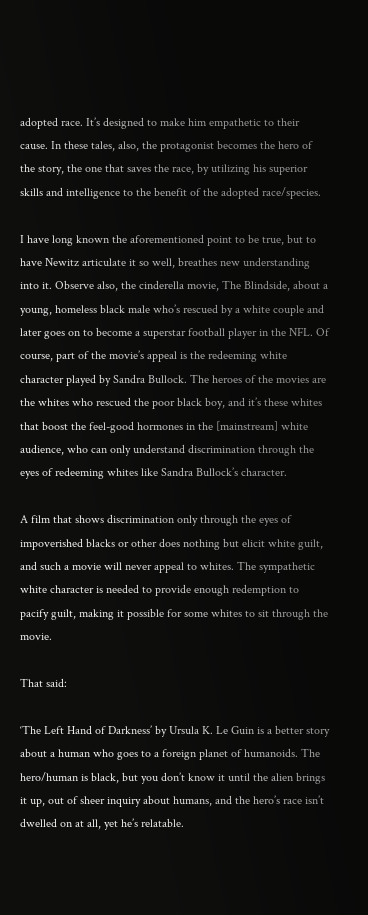adopted race. It’s designed to make him empathetic to their cause. In these tales, also, the protagonist becomes the hero of the story, the one that saves the race, by utilizing his superior skills and intelligence to the benefit of the adopted race/species.

I have long known the aforementioned point to be true, but to have Newitz articulate it so well, breathes new understanding into it. Observe also, the cinderella movie, The Blindside, about a young, homeless black male who’s rescued by a white couple and later goes on to become a superstar football player in the NFL. Of course, part of the movie’s appeal is the redeeming white character played by Sandra Bullock. The heroes of the movies are the whites who rescued the poor black boy, and it’s these whites that boost the feel-good hormones in the [mainstream] white audience, who can only understand discrimination through the eyes of redeeming whites like Sandra Bullock’s character.

A film that shows discrimination only through the eyes of impoverished blacks or other does nothing but elicit white guilt, and such a movie will never appeal to whites. The sympathetic white character is needed to provide enough redemption to pacify guilt, making it possible for some whites to sit through the movie.

That said:

‘The Left Hand of Darkness’ by Ursula K. Le Guin is a better story about a human who goes to a foreign planet of humanoids. The hero/human is black, but you don’t know it until the alien brings it up, out of sheer inquiry about humans, and the hero’s race isn’t dwelled on at all, yet he’s relatable.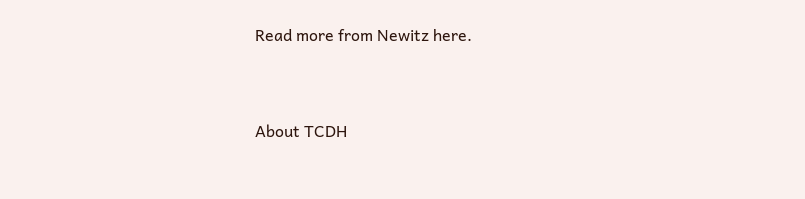Read more from Newitz here.


About TCDH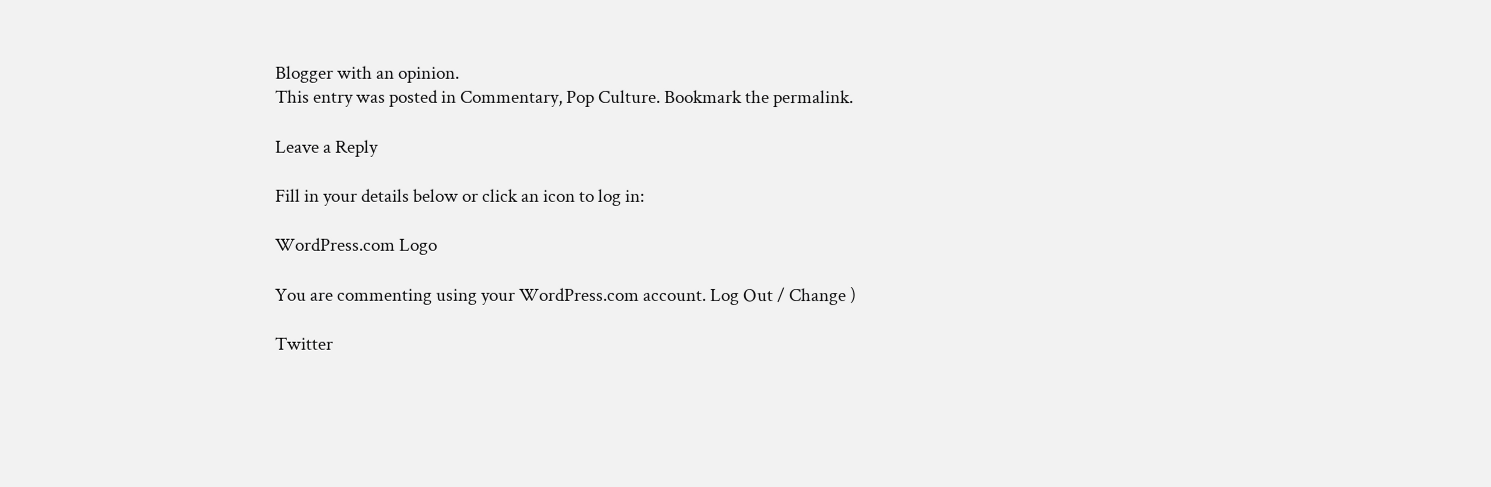Blogger with an opinion.
This entry was posted in Commentary, Pop Culture. Bookmark the permalink.

Leave a Reply

Fill in your details below or click an icon to log in:

WordPress.com Logo

You are commenting using your WordPress.com account. Log Out / Change )

Twitter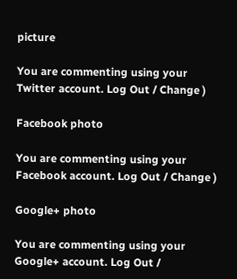picture

You are commenting using your Twitter account. Log Out / Change )

Facebook photo

You are commenting using your Facebook account. Log Out / Change )

Google+ photo

You are commenting using your Google+ account. Log Out /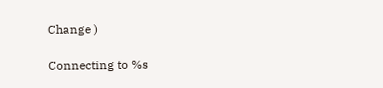Change )

Connecting to %s